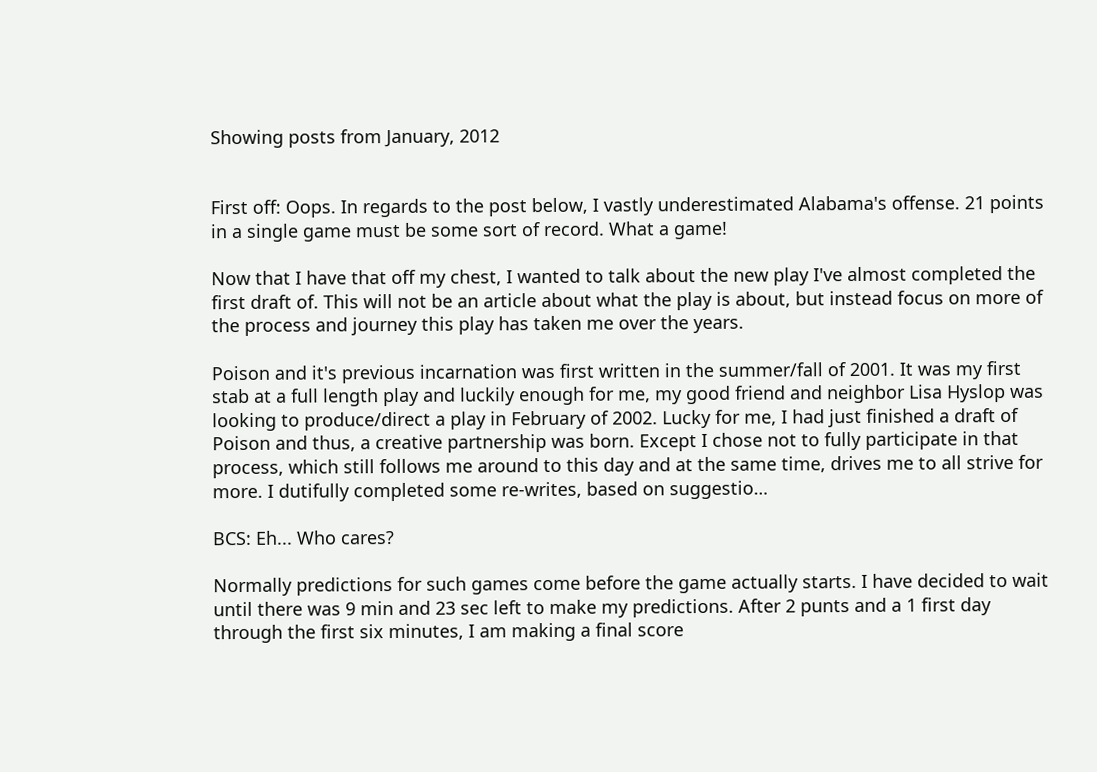Showing posts from January, 2012


First off: Oops. In regards to the post below, I vastly underestimated Alabama's offense. 21 points in a single game must be some sort of record. What a game!

Now that I have that off my chest, I wanted to talk about the new play I've almost completed the first draft of. This will not be an article about what the play is about, but instead focus on more of the process and journey this play has taken me over the years.

Poison and it's previous incarnation was first written in the summer/fall of 2001. It was my first stab at a full length play and luckily enough for me, my good friend and neighbor Lisa Hyslop was looking to produce/direct a play in February of 2002. Lucky for me, I had just finished a draft of Poison and thus, a creative partnership was born. Except I chose not to fully participate in that process, which still follows me around to this day and at the same time, drives me to all strive for more. I dutifully completed some re-writes, based on suggestio…

BCS: Eh... Who cares?

Normally predictions for such games come before the game actually starts. I have decided to wait until there was 9 min and 23 sec left to make my predictions. After 2 punts and a 1 first day through the first six minutes, I am making a final score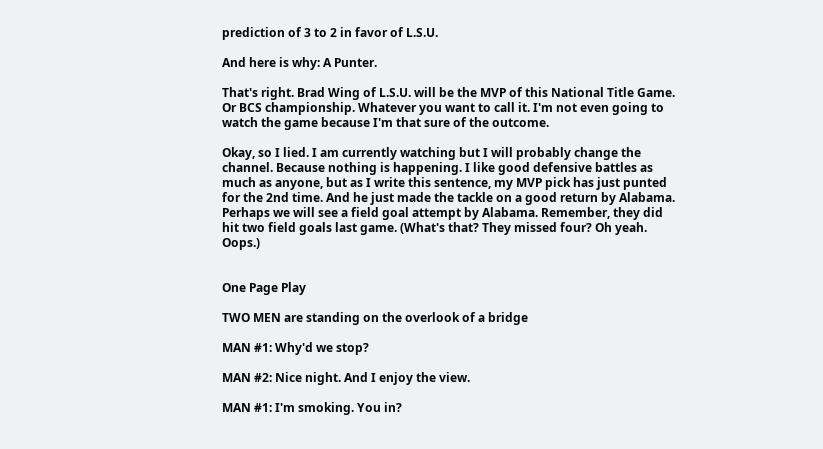prediction of 3 to 2 in favor of L.S.U.

And here is why: A Punter.

That's right. Brad Wing of L.S.U. will be the MVP of this National Title Game. Or BCS championship. Whatever you want to call it. I'm not even going to watch the game because I'm that sure of the outcome.

Okay, so I lied. I am currently watching but I will probably change the channel. Because nothing is happening. I like good defensive battles as much as anyone, but as I write this sentence, my MVP pick has just punted for the 2nd time. And he just made the tackle on a good return by Alabama. Perhaps we will see a field goal attempt by Alabama. Remember, they did hit two field goals last game. (What's that? They missed four? Oh yeah. Oops.)


One Page Play

TWO MEN are standing on the overlook of a bridge

MAN #1: Why'd we stop?

MAN #2: Nice night. And I enjoy the view.

MAN #1: I'm smoking. You in?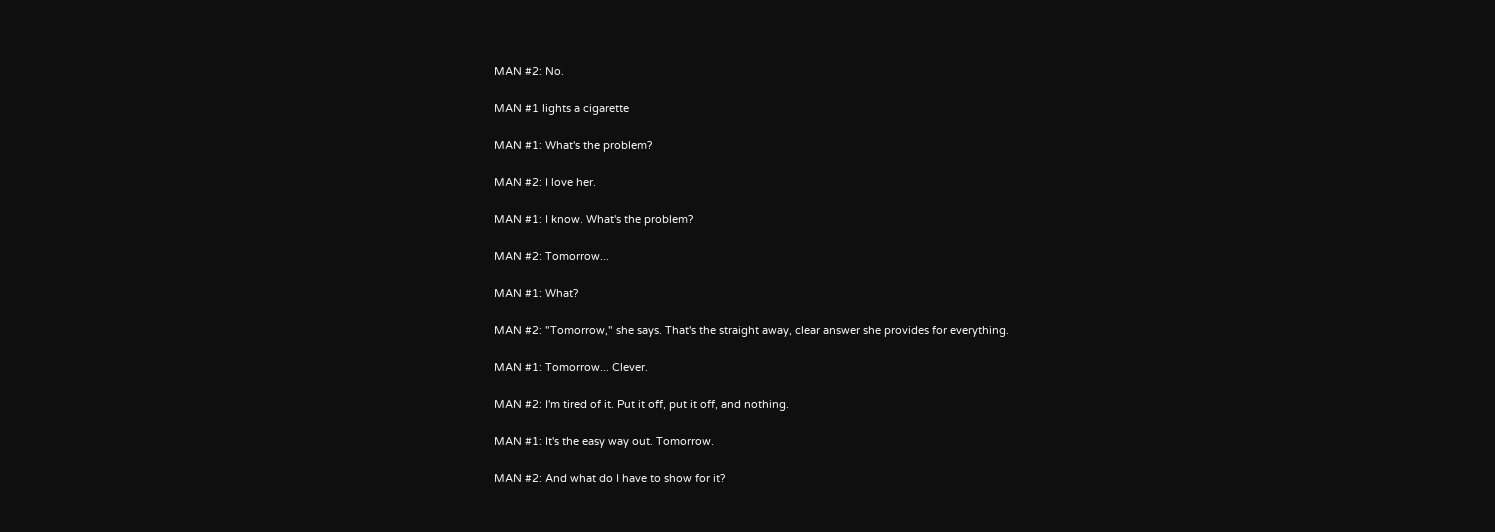MAN #2: No.

MAN #1 lights a cigarette

MAN #1: What's the problem?

MAN #2: I love her.

MAN #1: I know. What's the problem?

MAN #2: Tomorrow...

MAN #1: What?

MAN #2: "Tomorrow," she says. That's the straight away, clear answer she provides for everything.

MAN #1: Tomorrow... Clever.

MAN #2: I'm tired of it. Put it off, put it off, and nothing.

MAN #1: It's the easy way out. Tomorrow.

MAN #2: And what do I have to show for it?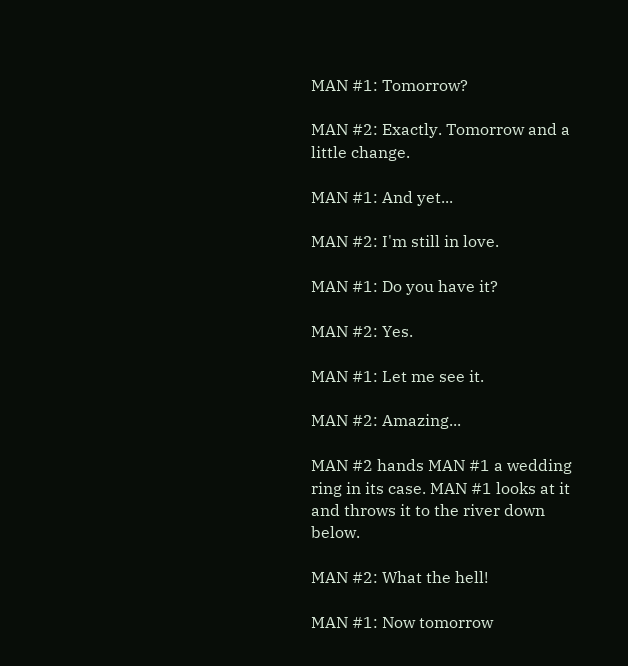MAN #1: Tomorrow?

MAN #2: Exactly. Tomorrow and a little change.

MAN #1: And yet...

MAN #2: I'm still in love.

MAN #1: Do you have it?

MAN #2: Yes.

MAN #1: Let me see it.

MAN #2: Amazing...

MAN #2 hands MAN #1 a wedding ring in its case. MAN #1 looks at it and throws it to the river down below.

MAN #2: What the hell!

MAN #1: Now tomorrow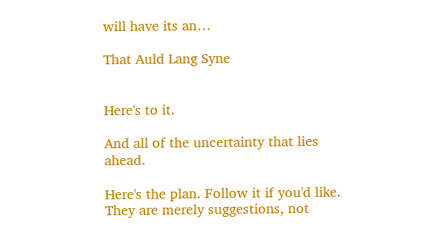will have its an…

That Auld Lang Syne


Here's to it.

And all of the uncertainty that lies ahead.

Here's the plan. Follow it if you'd like. They are merely suggestions, not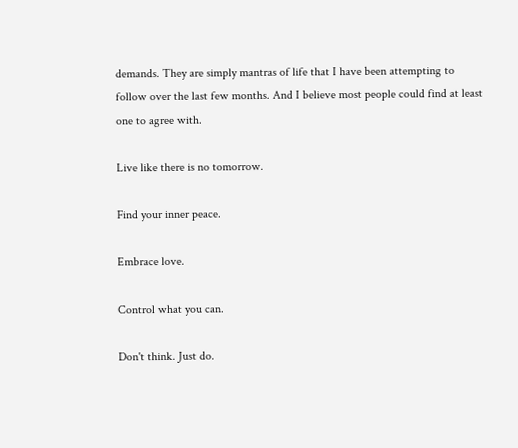demands. They are simply mantras of life that I have been attempting to follow over the last few months. And I believe most people could find at least one to agree with.

Live like there is no tomorrow.

Find your inner peace.

Embrace love.

Control what you can.

Don't think. Just do.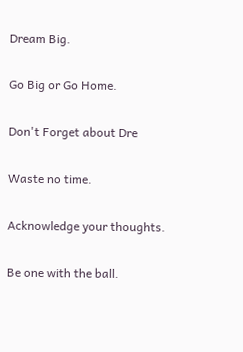Dream Big.

Go Big or Go Home.

Don't Forget about Dre

Waste no time.

Acknowledge your thoughts.

Be one with the ball.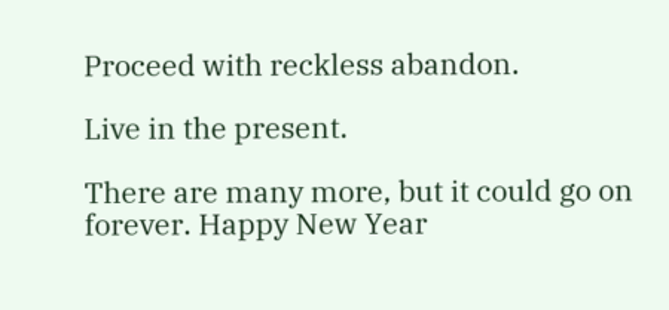Proceed with reckless abandon.

Live in the present.

There are many more, but it could go on forever. Happy New Year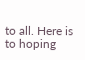to all. Here is to hoping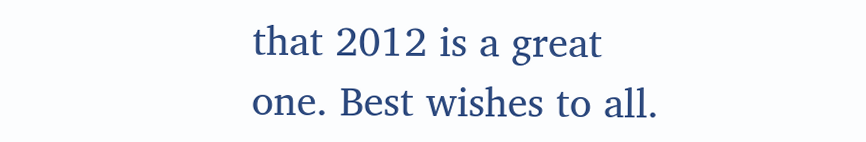that 2012 is a great one. Best wishes to all.